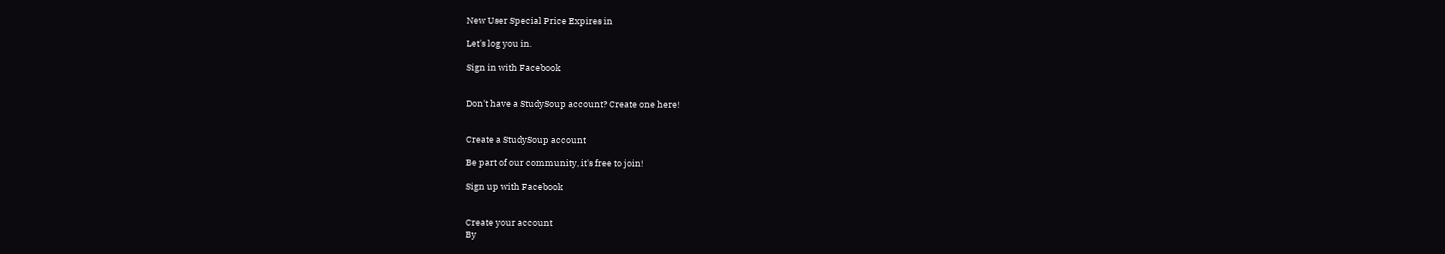New User Special Price Expires in

Let's log you in.

Sign in with Facebook


Don't have a StudySoup account? Create one here!


Create a StudySoup account

Be part of our community, it's free to join!

Sign up with Facebook


Create your account
By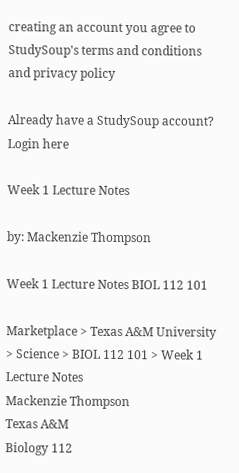creating an account you agree to StudySoup's terms and conditions and privacy policy

Already have a StudySoup account? Login here

Week 1 Lecture Notes

by: Mackenzie Thompson

Week 1 Lecture Notes BIOL 112 101

Marketplace > Texas A&M University > Science > BIOL 112 101 > Week 1 Lecture Notes
Mackenzie Thompson
Texas A&M
Biology 112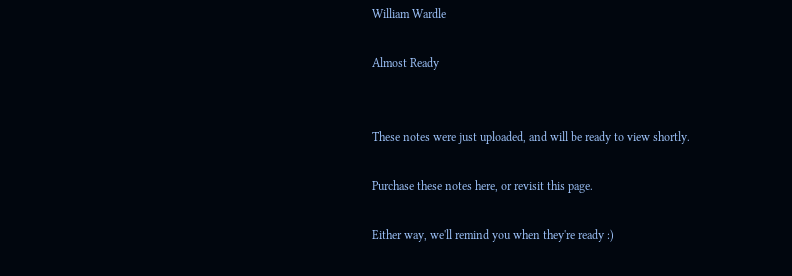William Wardle

Almost Ready


These notes were just uploaded, and will be ready to view shortly.

Purchase these notes here, or revisit this page.

Either way, we'll remind you when they're ready :)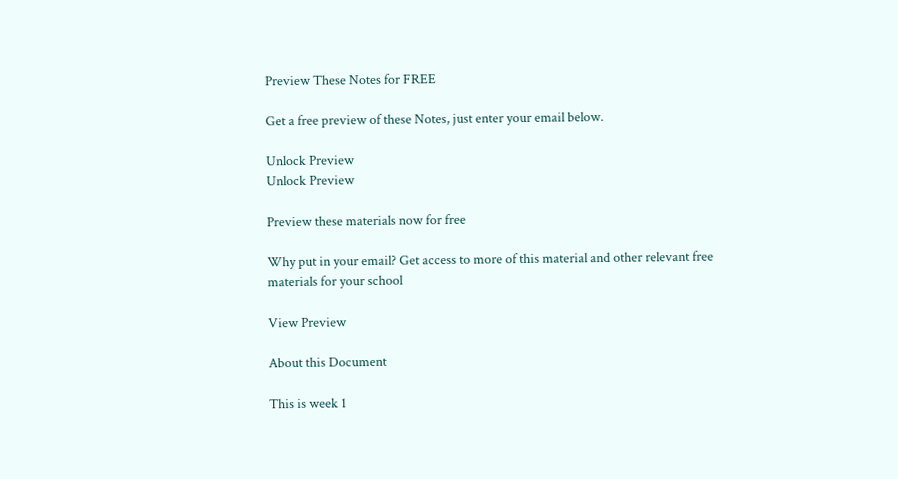Preview These Notes for FREE

Get a free preview of these Notes, just enter your email below.

Unlock Preview
Unlock Preview

Preview these materials now for free

Why put in your email? Get access to more of this material and other relevant free materials for your school

View Preview

About this Document

This is week 1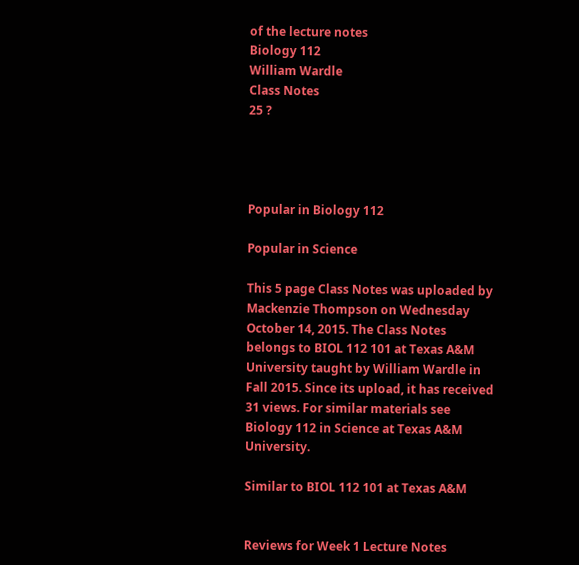of the lecture notes
Biology 112
William Wardle
Class Notes
25 ?




Popular in Biology 112

Popular in Science

This 5 page Class Notes was uploaded by Mackenzie Thompson on Wednesday October 14, 2015. The Class Notes belongs to BIOL 112 101 at Texas A&M University taught by William Wardle in Fall 2015. Since its upload, it has received 31 views. For similar materials see Biology 112 in Science at Texas A&M University.

Similar to BIOL 112 101 at Texas A&M


Reviews for Week 1 Lecture Notes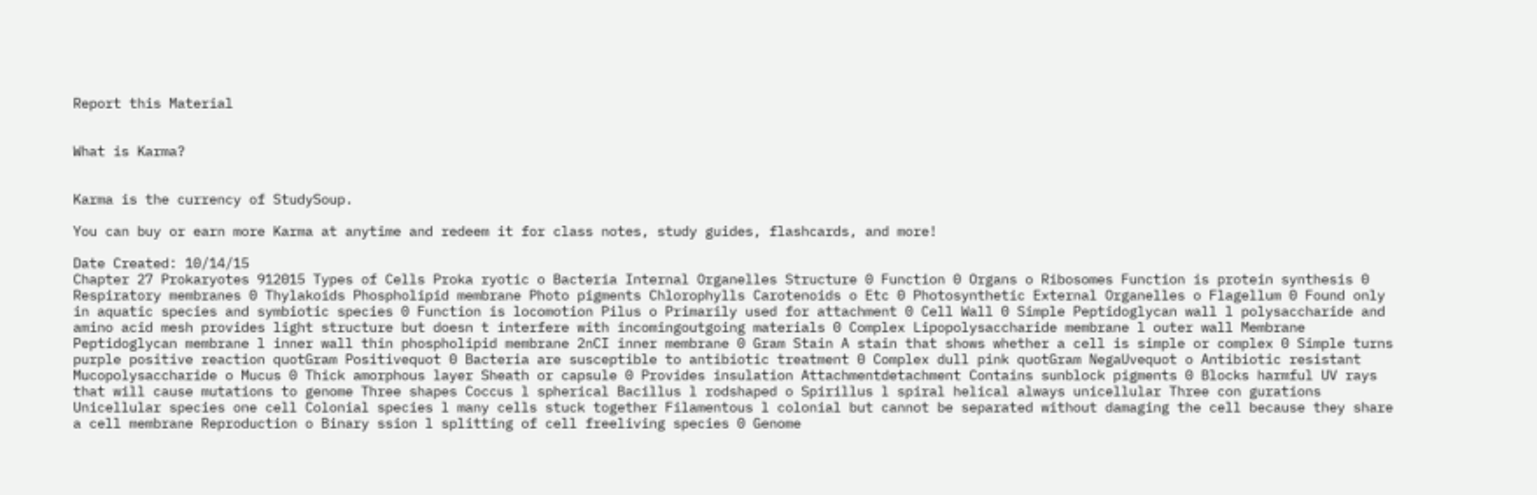Report this Material


What is Karma?


Karma is the currency of StudySoup.

You can buy or earn more Karma at anytime and redeem it for class notes, study guides, flashcards, and more!

Date Created: 10/14/15
Chapter 27 Prokaryotes 912015 Types of Cells Proka ryotic o Bacteria Internal Organelles Structure 0 Function 0 Organs o Ribosomes Function is protein synthesis 0 Respiratory membranes 0 Thylakoids Phospholipid membrane Photo pigments Chlorophylls Carotenoids o Etc 0 Photosynthetic External Organelles o Flagellum 0 Found only in aquatic species and symbiotic species 0 Function is locomotion Pilus o Primarily used for attachment 0 Cell Wall 0 Simple Peptidoglycan wall l polysaccharide and amino acid mesh provides light structure but doesn t interfere with incomingoutgoing materials 0 Complex Lipopolysaccharide membrane l outer wall Membrane Peptidoglycan membrane l inner wall thin phospholipid membrane 2nCI inner membrane 0 Gram Stain A stain that shows whether a cell is simple or complex 0 Simple turns purple positive reaction quotGram Positivequot 0 Bacteria are susceptible to antibiotic treatment 0 Complex dull pink quotGram NegaUvequot o Antibiotic resistant Mucopolysaccharide o Mucus 0 Thick amorphous layer Sheath or capsule 0 Provides insulation Attachmentdetachment Contains sunblock pigments 0 Blocks harmful UV rays that will cause mutations to genome Three shapes Coccus l spherical Bacillus l rodshaped o Spirillus l spiral helical always unicellular Three con gurations Unicellular species one cell Colonial species l many cells stuck together Filamentous l colonial but cannot be separated without damaging the cell because they share a cell membrane Reproduction o Binary ssion l splitting of cell freeliving species 0 Genome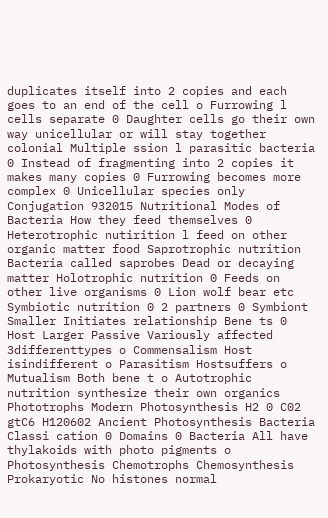duplicates itself into 2 copies and each goes to an end of the cell o Furrowing l cells separate 0 Daughter cells go their own way unicellular or will stay together colonial Multiple ssion l parasitic bacteria 0 Instead of fragmenting into 2 copies it makes many copies 0 Furrowing becomes more complex 0 Unicellular species only Conjugation 932015 Nutritional Modes of Bacteria How they feed themselves 0 Heterotrophic nutirition l feed on other organic matter food Saprotrophic nutrition Bacteria called saprobes Dead or decaying matter Holotrophic nutrition 0 Feeds on other live organisms 0 Lion wolf bear etc Symbiotic nutrition 0 2 partners 0 Symbiont Smaller Initiates relationship Bene ts 0 Host Larger Passive Variously affected 3differenttypes o Commensalism Host isindifferent o Parasitism Hostsuffers o Mutualism Both bene t o Autotrophic nutrition synthesize their own organics Phototrophs Modern Photosynthesis H2 0 C02 gtC6 H120602 Ancient Photosynthesis Bacteria Classi cation 0 Domains 0 Bacteria All have thylakoids with photo pigments o Photosynthesis Chemotrophs Chemosynthesis Prokaryotic No histones normal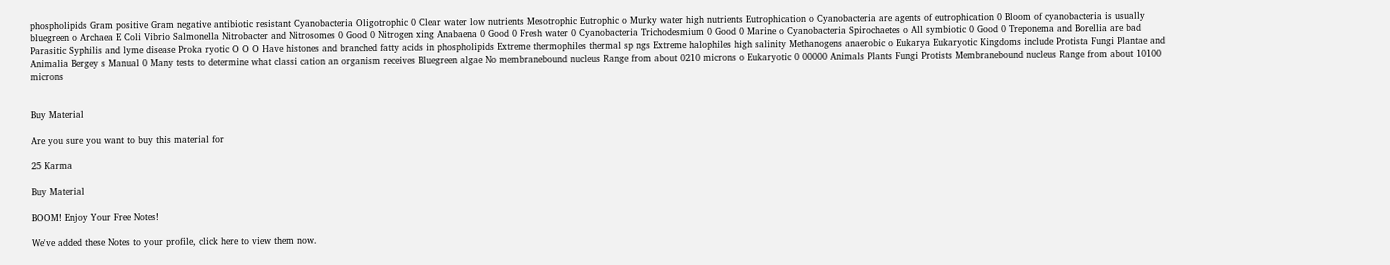phospholipids Gram positive Gram negative antibiotic resistant Cyanobacteria Oligotrophic 0 Clear water low nutrients Mesotrophic Eutrophic o Murky water high nutrients Eutrophication o Cyanobacteria are agents of eutrophication 0 Bloom of cyanobacteria is usually bluegreen o Archaea E Coli Vibrio Salmonella Nitrobacter and Nitrosomes 0 Good 0 Nitrogen xing Anabaena 0 Good 0 Fresh water 0 Cyanobacteria Trichodesmium 0 Good 0 Marine o Cyanobacteria Spirochaetes o All symbiotic 0 Good 0 Treponema and Borellia are bad Parasitic Syphilis and lyme disease Proka ryotic O O O Have histones and branched fatty acids in phospholipids Extreme thermophiles thermal sp ngs Extreme halophiles high salinity Methanogens anaerobic o Eukarya Eukaryotic Kingdoms include Protista Fungi Plantae and Animalia Bergey s Manual 0 Many tests to determine what classi cation an organism receives Bluegreen algae No membranebound nucleus Range from about 0210 microns o Eukaryotic 0 00000 Animals Plants Fungi Protists Membranebound nucleus Range from about 10100 microns


Buy Material

Are you sure you want to buy this material for

25 Karma

Buy Material

BOOM! Enjoy Your Free Notes!

We've added these Notes to your profile, click here to view them now.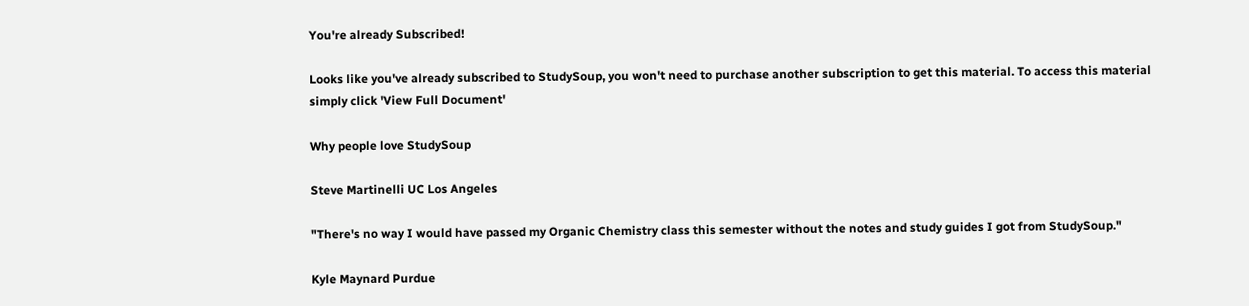You're already Subscribed!

Looks like you've already subscribed to StudySoup, you won't need to purchase another subscription to get this material. To access this material simply click 'View Full Document'

Why people love StudySoup

Steve Martinelli UC Los Angeles

"There's no way I would have passed my Organic Chemistry class this semester without the notes and study guides I got from StudySoup."

Kyle Maynard Purdue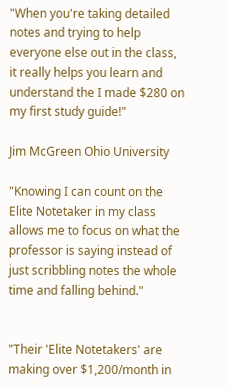"When you're taking detailed notes and trying to help everyone else out in the class, it really helps you learn and understand the I made $280 on my first study guide!"

Jim McGreen Ohio University

"Knowing I can count on the Elite Notetaker in my class allows me to focus on what the professor is saying instead of just scribbling notes the whole time and falling behind."


"Their 'Elite Notetakers' are making over $1,200/month in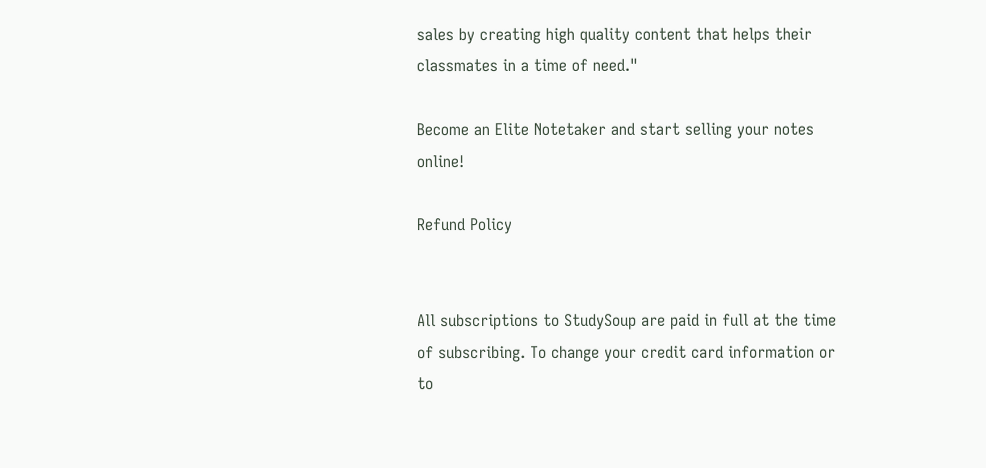sales by creating high quality content that helps their classmates in a time of need."

Become an Elite Notetaker and start selling your notes online!

Refund Policy


All subscriptions to StudySoup are paid in full at the time of subscribing. To change your credit card information or to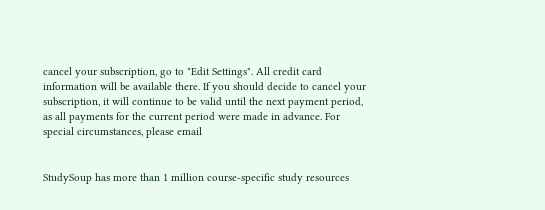cancel your subscription, go to "Edit Settings". All credit card information will be available there. If you should decide to cancel your subscription, it will continue to be valid until the next payment period, as all payments for the current period were made in advance. For special circumstances, please email


StudySoup has more than 1 million course-specific study resources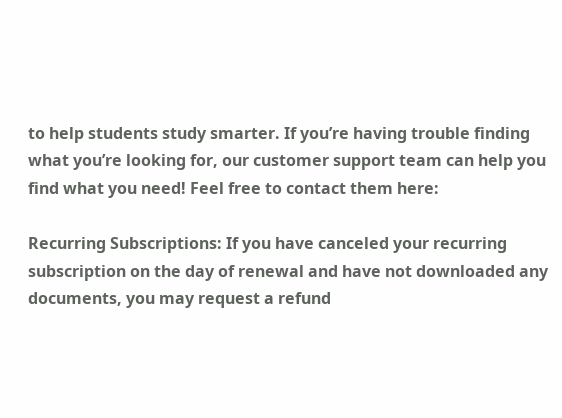to help students study smarter. If you’re having trouble finding what you’re looking for, our customer support team can help you find what you need! Feel free to contact them here:

Recurring Subscriptions: If you have canceled your recurring subscription on the day of renewal and have not downloaded any documents, you may request a refund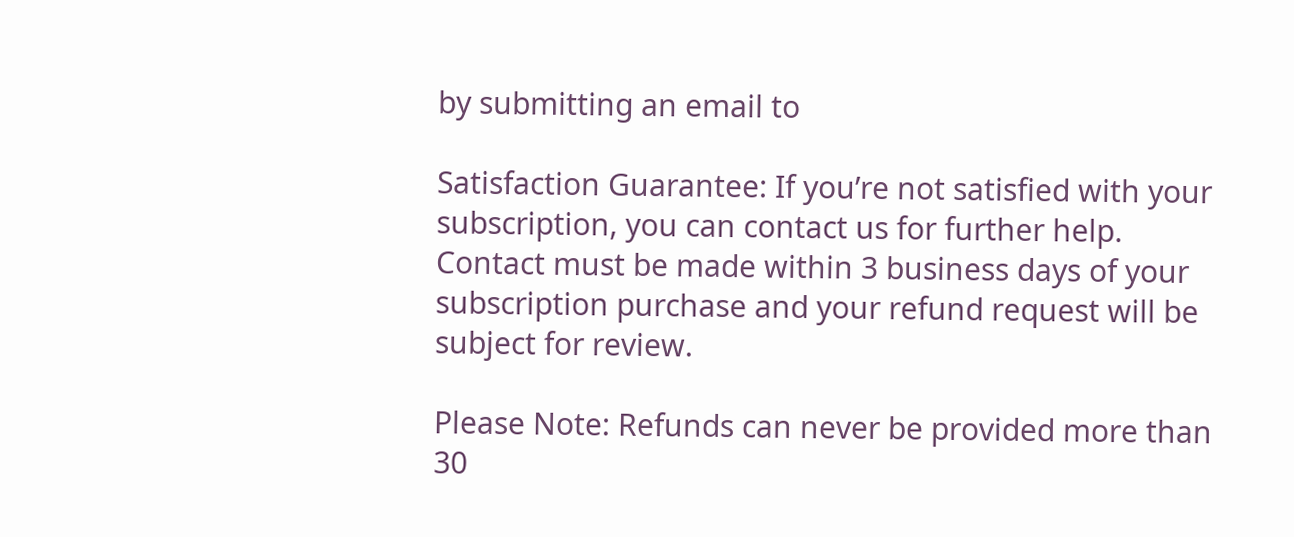by submitting an email to

Satisfaction Guarantee: If you’re not satisfied with your subscription, you can contact us for further help. Contact must be made within 3 business days of your subscription purchase and your refund request will be subject for review.

Please Note: Refunds can never be provided more than 30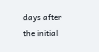days after the initial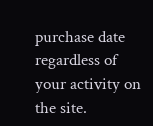purchase date regardless of your activity on the site.